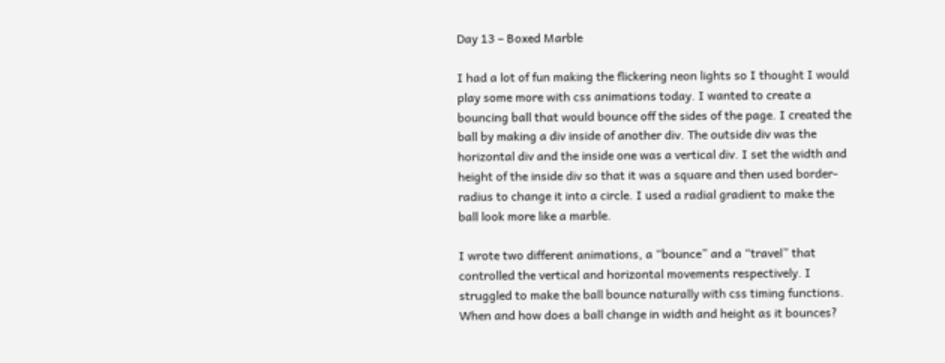Day 13 – Boxed Marble

I had a lot of fun making the flickering neon lights so I thought I would play some more with css animations today. I wanted to create a bouncing ball that would bounce off the sides of the page. I created the ball by making a div inside of another div. The outside div was the horizontal div and the inside one was a vertical div. I set the width and height of the inside div so that it was a square and then used border-radius to change it into a circle. I used a radial gradient to make the ball look more like a marble.

I wrote two different animations, a “bounce” and a “travel” that controlled the vertical and horizontal movements respectively. I struggled to make the ball bounce naturally with css timing functions. When and how does a ball change in width and height as it bounces?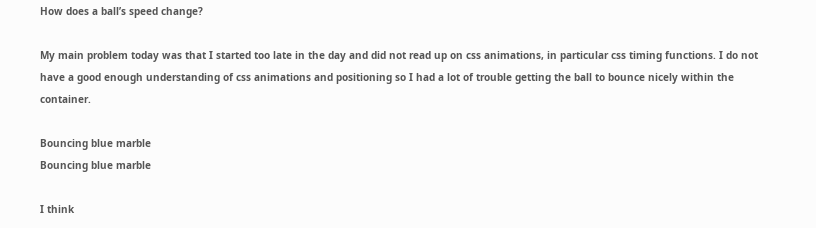How does a ball’s speed change?

My main problem today was that I started too late in the day and did not read up on css animations, in particular css timing functions. I do not have a good enough understanding of css animations and positioning so I had a lot of trouble getting the ball to bounce nicely within the container.

Bouncing blue marble
Bouncing blue marble

I think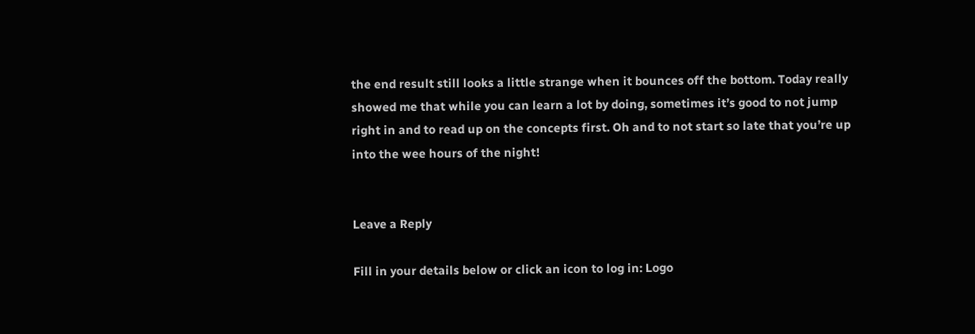the end result still looks a little strange when it bounces off the bottom. Today really showed me that while you can learn a lot by doing, sometimes it’s good to not jump right in and to read up on the concepts first. Oh and to not start so late that you’re up into the wee hours of the night!


Leave a Reply

Fill in your details below or click an icon to log in: Logo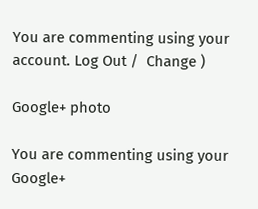You are commenting using your account. Log Out /  Change )

Google+ photo

You are commenting using your Google+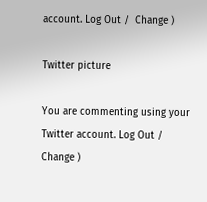account. Log Out /  Change )

Twitter picture

You are commenting using your Twitter account. Log Out /  Change )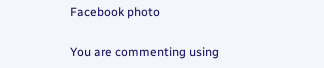Facebook photo

You are commenting using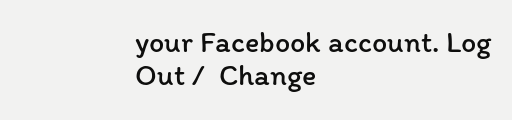your Facebook account. Log Out /  Change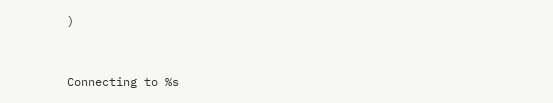)


Connecting to %s